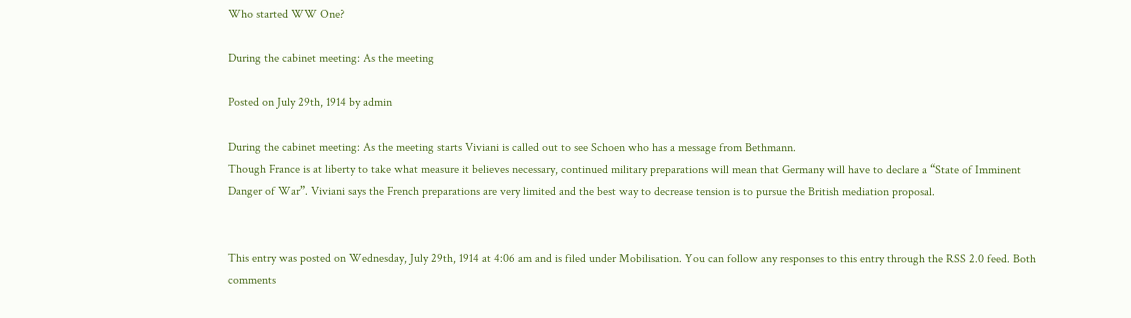Who started WW One?

During the cabinet meeting: As the meeting

Posted on July 29th, 1914 by admin

During the cabinet meeting: As the meeting starts Viviani is called out to see Schoen who has a message from Bethmann.
Though France is at liberty to take what measure it believes necessary, continued military preparations will mean that Germany will have to declare a “State of Imminent Danger of War”. Viviani says the French preparations are very limited and the best way to decrease tension is to pursue the British mediation proposal.


This entry was posted on Wednesday, July 29th, 1914 at 4:06 am and is filed under Mobilisation. You can follow any responses to this entry through the RSS 2.0 feed. Both comments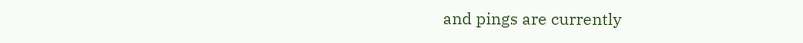and pings are currently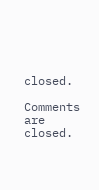closed.

Comments are closed.